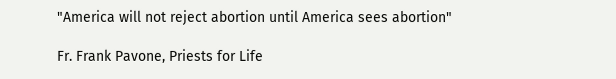"America will not reject abortion until America sees abortion"

Fr. Frank Pavone, Priests for Life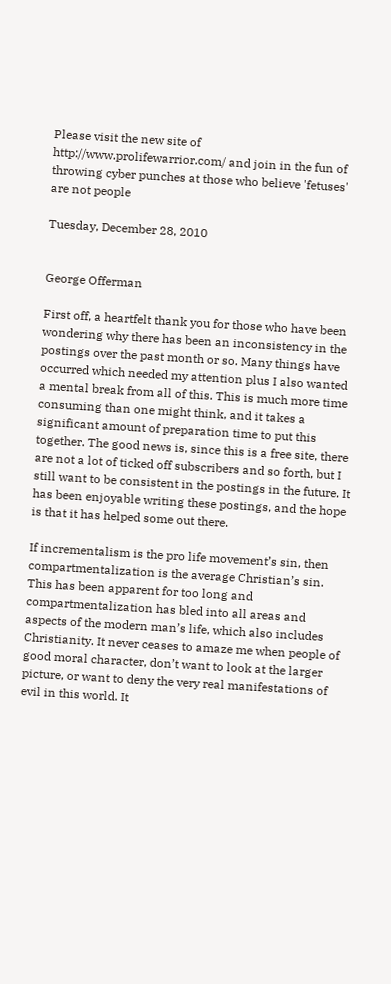Please visit the new site of http://www.prolifewarrior.com/ and join in the fun of throwing cyber punches at those who believe 'fetuses' are not people

Tuesday, December 28, 2010


George Offerman

First off, a heartfelt thank you for those who have been wondering why there has been an inconsistency in the postings over the past month or so. Many things have occurred which needed my attention plus I also wanted a mental break from all of this. This is much more time consuming than one might think, and it takes a significant amount of preparation time to put this together. The good news is, since this is a free site, there are not a lot of ticked off subscribers and so forth, but I still want to be consistent in the postings in the future. It has been enjoyable writing these postings, and the hope is that it has helped some out there.

If incrementalism is the pro life movement’s sin, then compartmentalization is the average Christian’s sin. This has been apparent for too long and compartmentalization has bled into all areas and aspects of the modern man’s life, which also includes Christianity. It never ceases to amaze me when people of good moral character, don’t want to look at the larger picture, or want to deny the very real manifestations of evil in this world. It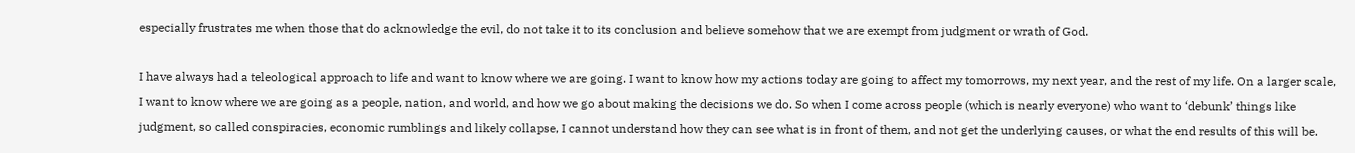especially frustrates me when those that do acknowledge the evil, do not take it to its conclusion and believe somehow that we are exempt from judgment or wrath of God.

I have always had a teleological approach to life and want to know where we are going. I want to know how my actions today are going to affect my tomorrows, my next year, and the rest of my life. On a larger scale, I want to know where we are going as a people, nation, and world, and how we go about making the decisions we do. So when I come across people (which is nearly everyone) who want to ‘debunk’ things like judgment, so called conspiracies, economic rumblings and likely collapse, I cannot understand how they can see what is in front of them, and not get the underlying causes, or what the end results of this will be.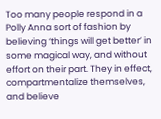Too many people respond in a Polly Anna sort of fashion by believing ‘things will get better’ in some magical way, and without effort on their part. They in effect, compartmentalize themselves, and believe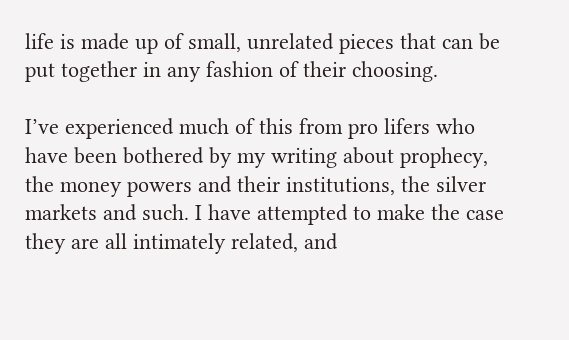life is made up of small, unrelated pieces that can be put together in any fashion of their choosing.

I’ve experienced much of this from pro lifers who have been bothered by my writing about prophecy, the money powers and their institutions, the silver markets and such. I have attempted to make the case they are all intimately related, and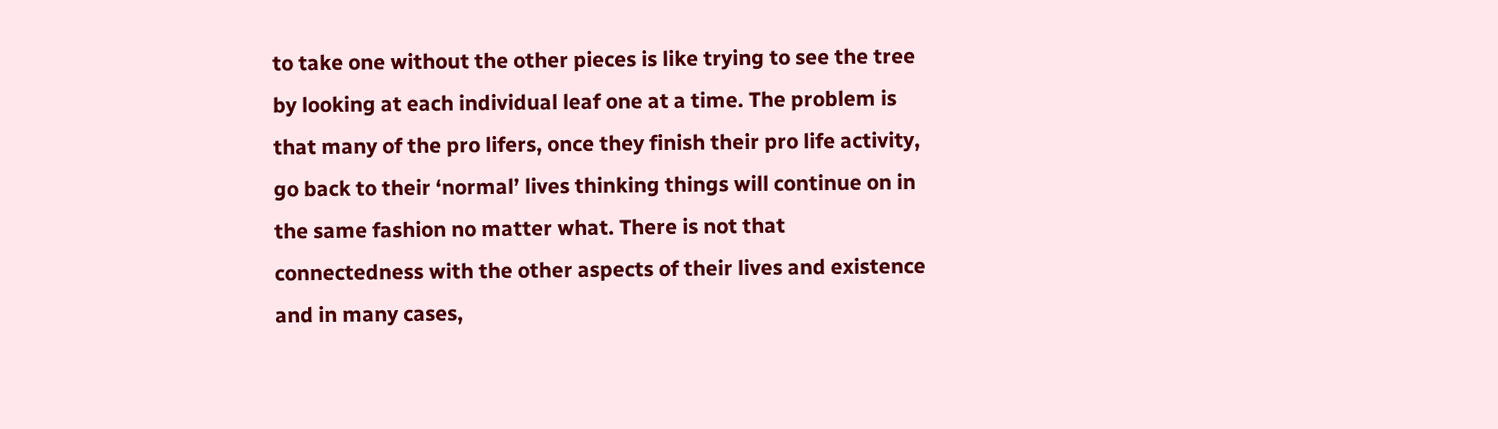to take one without the other pieces is like trying to see the tree by looking at each individual leaf one at a time. The problem is that many of the pro lifers, once they finish their pro life activity, go back to their ‘normal’ lives thinking things will continue on in the same fashion no matter what. There is not that connectedness with the other aspects of their lives and existence and in many cases,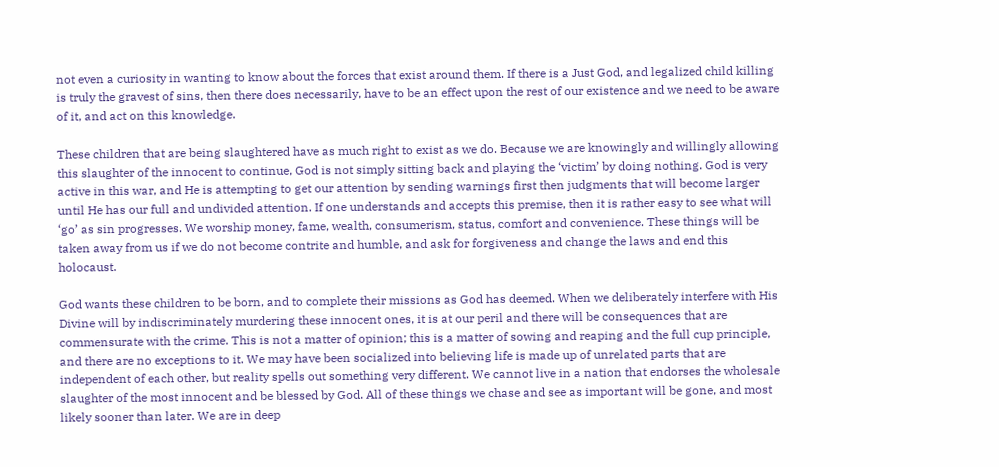not even a curiosity in wanting to know about the forces that exist around them. If there is a Just God, and legalized child killing is truly the gravest of sins, then there does necessarily, have to be an effect upon the rest of our existence and we need to be aware of it, and act on this knowledge.

These children that are being slaughtered have as much right to exist as we do. Because we are knowingly and willingly allowing this slaughter of the innocent to continue, God is not simply sitting back and playing the ‘victim’ by doing nothing. God is very active in this war, and He is attempting to get our attention by sending warnings first then judgments that will become larger until He has our full and undivided attention. If one understands and accepts this premise, then it is rather easy to see what will ‘go’ as sin progresses. We worship money, fame, wealth, consumerism, status, comfort and convenience. These things will be taken away from us if we do not become contrite and humble, and ask for forgiveness and change the laws and end this holocaust.

God wants these children to be born, and to complete their missions as God has deemed. When we deliberately interfere with His Divine will by indiscriminately murdering these innocent ones, it is at our peril and there will be consequences that are commensurate with the crime. This is not a matter of opinion; this is a matter of sowing and reaping and the full cup principle, and there are no exceptions to it. We may have been socialized into believing life is made up of unrelated parts that are independent of each other, but reality spells out something very different. We cannot live in a nation that endorses the wholesale slaughter of the most innocent and be blessed by God. All of these things we chase and see as important will be gone, and most likely sooner than later. We are in deep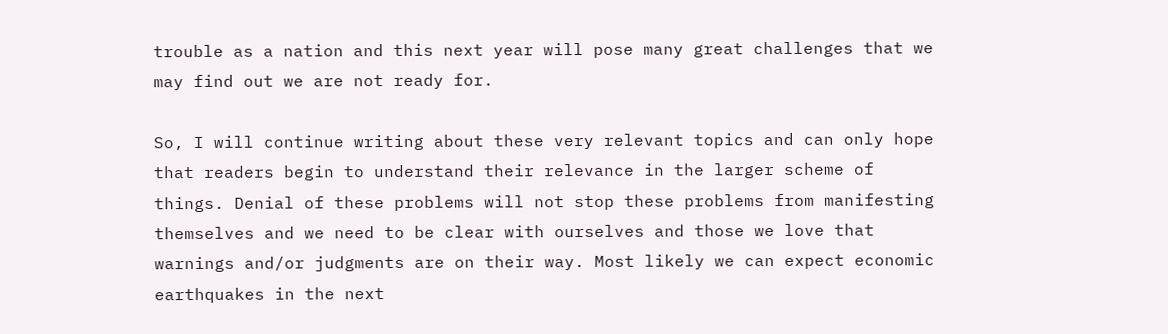trouble as a nation and this next year will pose many great challenges that we may find out we are not ready for.

So, I will continue writing about these very relevant topics and can only hope that readers begin to understand their relevance in the larger scheme of things. Denial of these problems will not stop these problems from manifesting themselves and we need to be clear with ourselves and those we love that warnings and/or judgments are on their way. Most likely we can expect economic earthquakes in the next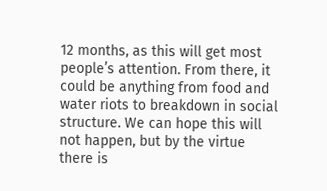12 months, as this will get most people’s attention. From there, it could be anything from food and water riots to breakdown in social structure. We can hope this will not happen, but by the virtue there is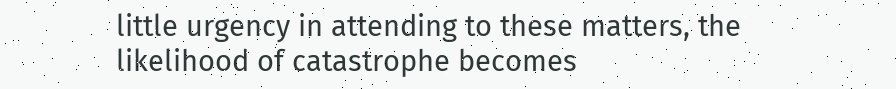little urgency in attending to these matters, the likelihood of catastrophe becomes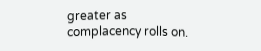greater as complacency rolls on.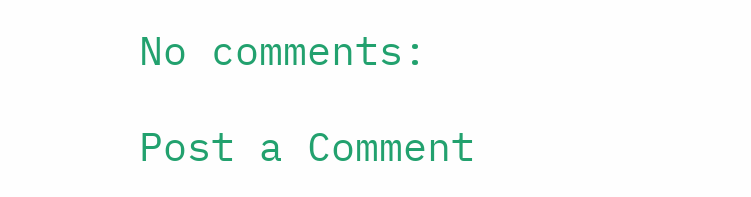No comments:

Post a Comment